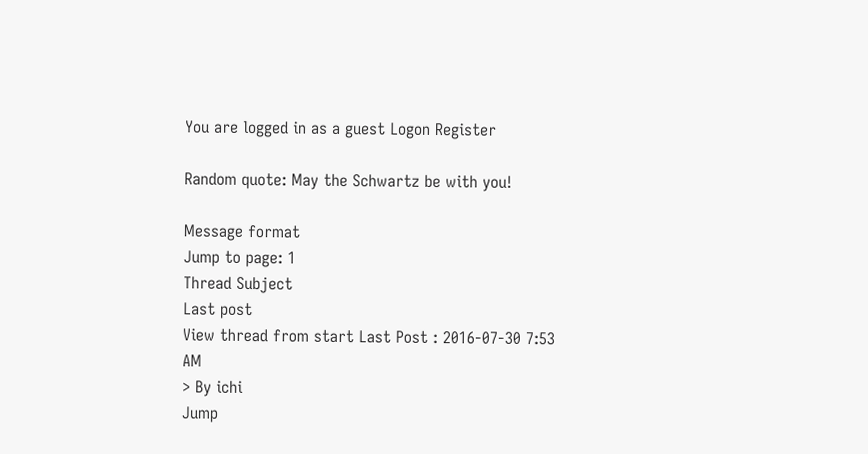You are logged in as a guest Logon Register

Random quote: May the Schwartz be with you!

Message format
Jump to page: 1
Thread Subject
Last post
View thread from start Last Post : 2016-07-30 7:53 AM
> By ichi
Jump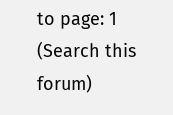to page: 1
(Search this forum)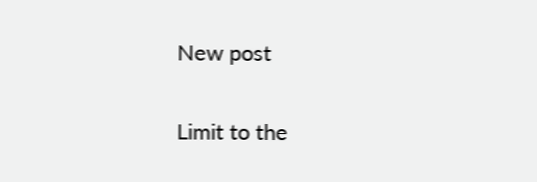New post

Limit to the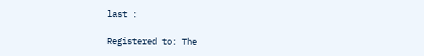last :

Registered to: The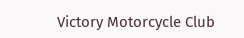Victory Motorcycle Club